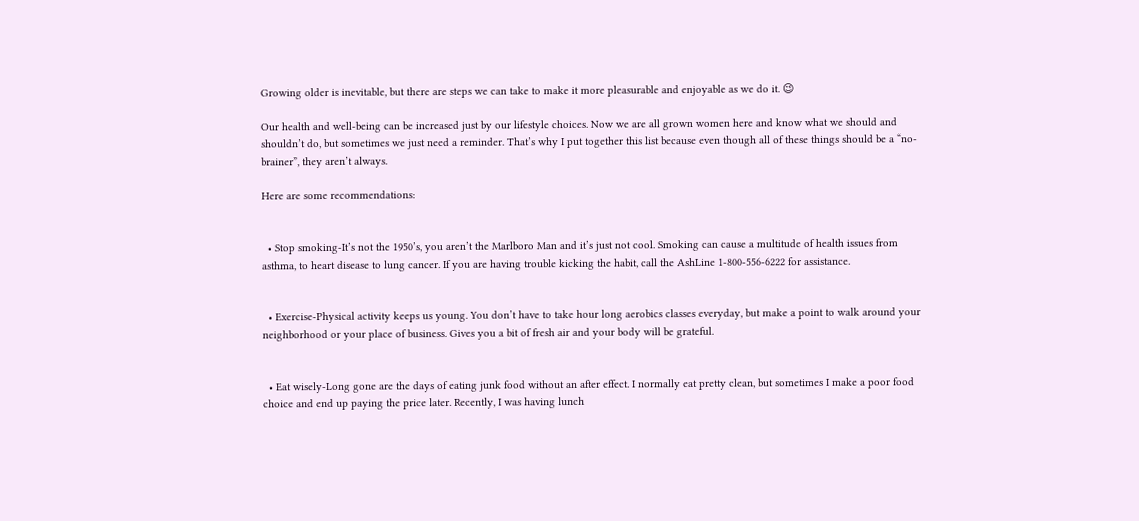Growing older is inevitable, but there are steps we can take to make it more pleasurable and enjoyable as we do it. 😉

Our health and well-being can be increased just by our lifestyle choices. Now we are all grown women here and know what we should and shouldn’t do, but sometimes we just need a reminder. That’s why I put together this list because even though all of these things should be a “no-brainer”, they aren’t always.

Here are some recommendations:


  • Stop smoking-It’s not the 1950’s, you aren’t the Marlboro Man and it’s just not cool. Smoking can cause a multitude of health issues from asthma, to heart disease to lung cancer. If you are having trouble kicking the habit, call the AshLine 1-800-556-6222 for assistance.


  • Exercise-Physical activity keeps us young. You don’t have to take hour long aerobics classes everyday, but make a point to walk around your neighborhood or your place of business. Gives you a bit of fresh air and your body will be grateful.


  • Eat wisely-Long gone are the days of eating junk food without an after effect. I normally eat pretty clean, but sometimes I make a poor food choice and end up paying the price later. Recently, I was having lunch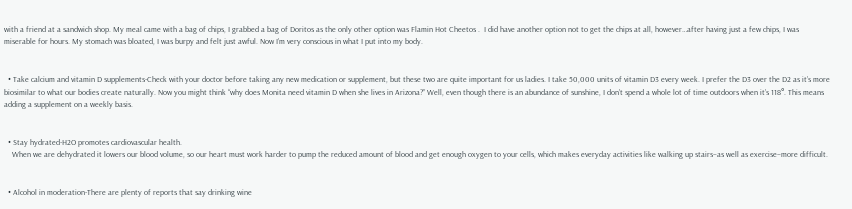with a friend at a sandwich shop. My meal came with a bag of chips, I grabbed a bag of Doritos as the only other option was Flamin Hot Cheetos .  I did have another option not to get the chips at all, however…after having just a few chips, I was miserable for hours. My stomach was bloated, I was burpy and felt just awful. Now I’m very conscious in what I put into my body.


  • Take calcium and vitamin D supplements-Check with your doctor before taking any new medication or supplement, but these two are quite important for us ladies. I take 50,000 units of vitamin D3 every week. I prefer the D3 over the D2 as it’s more biosimilar to what our bodies create naturally. Now you might think “why does Monita need vitamin D when she lives in Arizona?” Well, even though there is an abundance of sunshine, I don’t spend a whole lot of time outdoors when it’s 118°. This means adding a supplement on a weekly basis.


  • Stay hydrated-H2O promotes cardiovascular health.
    When we are dehydrated it lowers our blood volume, so our heart must work harder to pump the reduced amount of blood and get enough oxygen to your cells, which makes everyday activities like walking up stairs–as well as exercise–more difficult.


  • Alcohol in moderation-There are plenty of reports that say drinking wine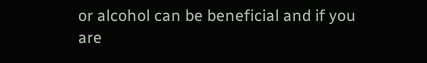or alcohol can be beneficial and if you are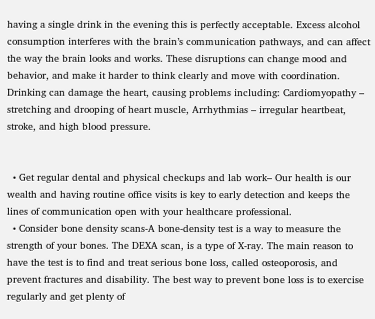having a single drink in the evening this is perfectly acceptable. Excess alcohol consumption interferes with the brain’s communication pathways, and can affect the way the brain looks and works. These disruptions can change mood and behavior, and make it harder to think clearly and move with coordination.  Drinking can damage the heart, causing problems including: Cardiomyopathy – stretching and drooping of heart muscle, Arrhythmias – irregular heartbeat, stroke, and high blood pressure.


  • Get regular dental and physical checkups and lab work– Our health is our wealth and having routine office visits is key to early detection and keeps the lines of communication open with your healthcare professional.
  • Consider bone density scans-A bone-density test is a way to measure the strength of your bones. The DEXA scan, is a type of X-ray. The main reason to have the test is to find and treat serious bone loss, called osteoporosis, and prevent fractures and disability. The best way to prevent bone loss is to exercise regularly and get plenty of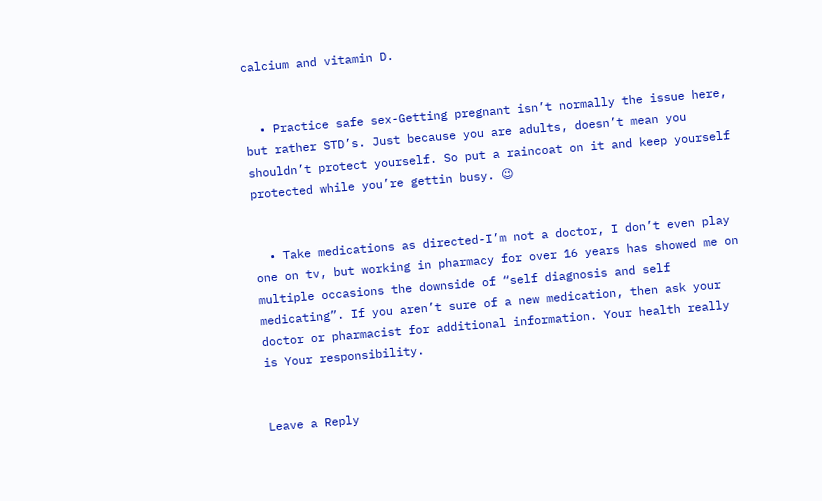calcium and vitamin D.


  • Practice safe sex-Getting pregnant isn’t normally the issue here, but rather STD’s. Just because you are adults, doesn’t mean you shouldn’t protect yourself. So put a raincoat on it and keep yourself protected while you’re gettin busy. 😉


  • Take medications as directed-I’m not a doctor, I don’t even play one on tv, but working in pharmacy for over 16 years has showed me on multiple occasions the downside of “self diagnosis and self medicating”. If you aren’t sure of a new medication, then ask your doctor or pharmacist for additional information. Your health really is Your responsibility.


Leave a Reply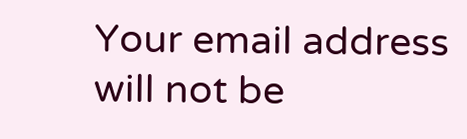Your email address will not be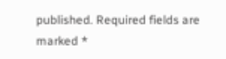published. Required fields are marked *